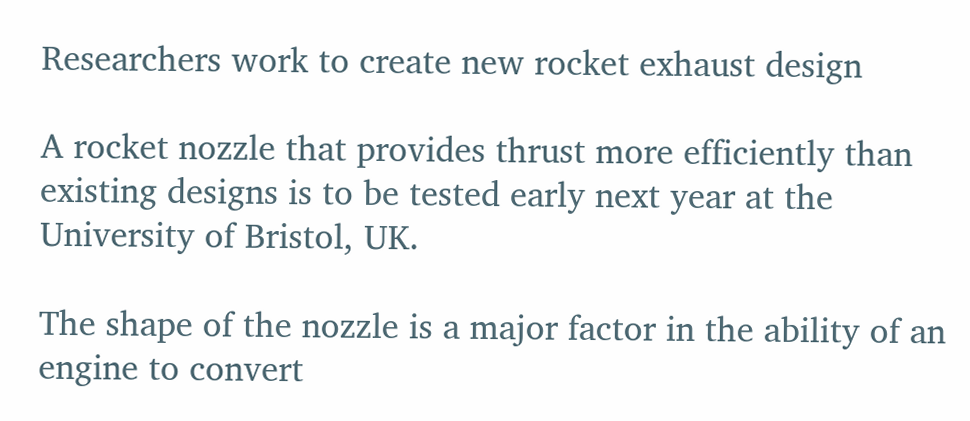Researchers work to create new rocket exhaust design

A rocket nozzle that provides thrust more efficiently than existing designs is to be tested early next year at the University of Bristol, UK.

The shape of the nozzle is a major factor in the ability of an engine to convert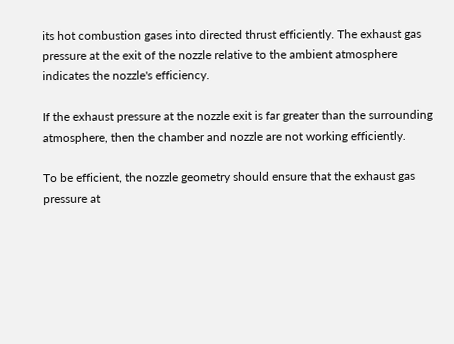its hot combustion gases into directed thrust efficiently. The exhaust gas pressure at the exit of the nozzle relative to the ambient atmosphere indicates the nozzle's efficiency.

If the exhaust pressure at the nozzle exit is far greater than the surrounding atmosphere, then the chamber and nozzle are not working efficiently.

To be efficient, the nozzle geometry should ensure that the exhaust gas pressure at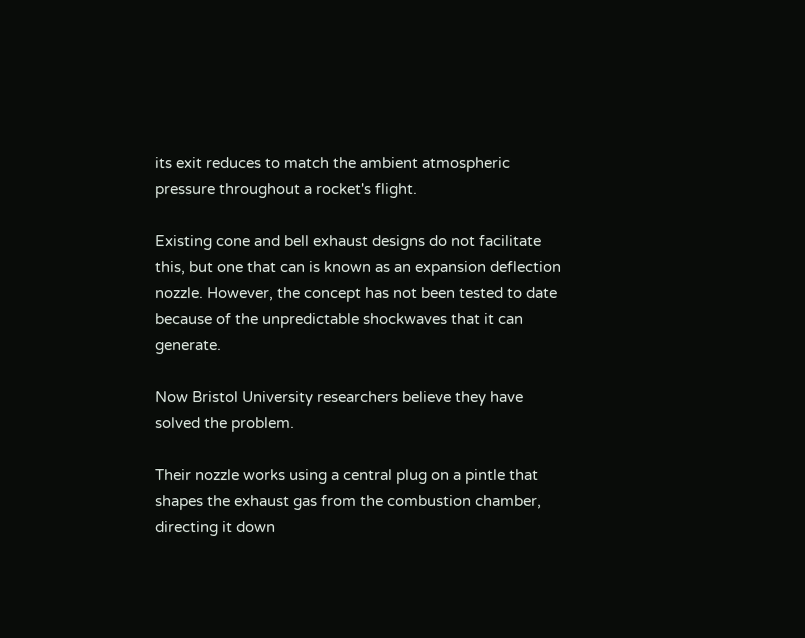its exit reduces to match the ambient atmospheric pressure throughout a rocket's flight.

Existing cone and bell exhaust designs do not facilitate this, but one that can is known as an expansion deflection nozzle. However, the concept has not been tested to date because of the unpredictable shockwaves that it can generate.

Now Bristol University researchers believe they have solved the problem.

Their nozzle works using a central plug on a pintle that shapes the exhaust gas from the combustion chamber, directing it down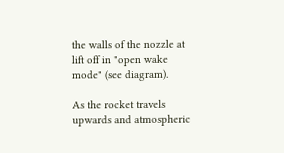the walls of the nozzle at lift off in "open wake mode" (see diagram).

As the rocket travels upwards and atmospheric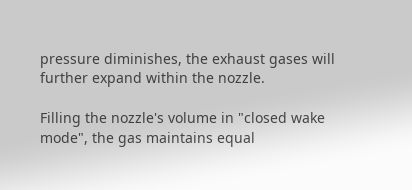pressure diminishes, the exhaust gases will further expand within the nozzle.

Filling the nozzle's volume in "closed wake mode", the gas maintains equal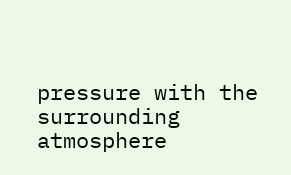pressure with the surrounding atmosphere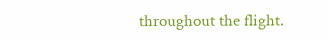throughout the flight.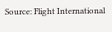Source: Flight International